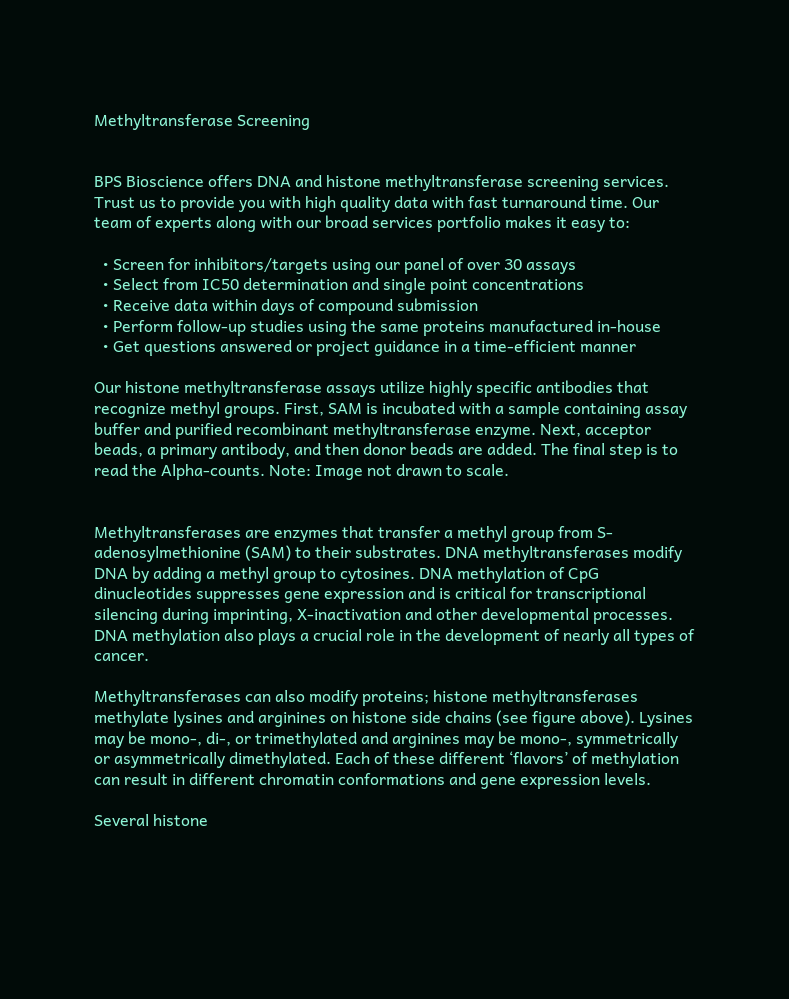Methyltransferase Screening


BPS Bioscience offers DNA and histone methyltransferase screening services. Trust us to provide you with high quality data with fast turnaround time. Our team of experts along with our broad services portfolio makes it easy to:

  • Screen for inhibitors/targets using our panel of over 30 assays
  • Select from IC50 determination and single point concentrations
  • Receive data within days of compound submission
  • Perform follow-up studies using the same proteins manufactured in-house
  • Get questions answered or project guidance in a time-efficient manner

Our histone methyltransferase assays utilize highly specific antibodies that recognize methyl groups. First, SAM is incubated with a sample containing assay buffer and purified recombinant methyltransferase enzyme. Next, acceptor beads, a primary antibody, and then donor beads are added. The final step is to read the Alpha-counts. Note: Image not drawn to scale.


Methyltransferases are enzymes that transfer a methyl group from S-adenosylmethionine (SAM) to their substrates. DNA methyltransferases modify DNA by adding a methyl group to cytosines. DNA methylation of CpG dinucleotides suppresses gene expression and is critical for transcriptional silencing during imprinting, X-inactivation and other developmental processes. DNA methylation also plays a crucial role in the development of nearly all types of cancer.

Methyltransferases can also modify proteins; histone methyltransferases methylate lysines and arginines on histone side chains (see figure above). Lysines may be mono-, di-, or trimethylated and arginines may be mono-, symmetrically or asymmetrically dimethylated. Each of these different ‘flavors’ of methylation can result in different chromatin conformations and gene expression levels.

Several histone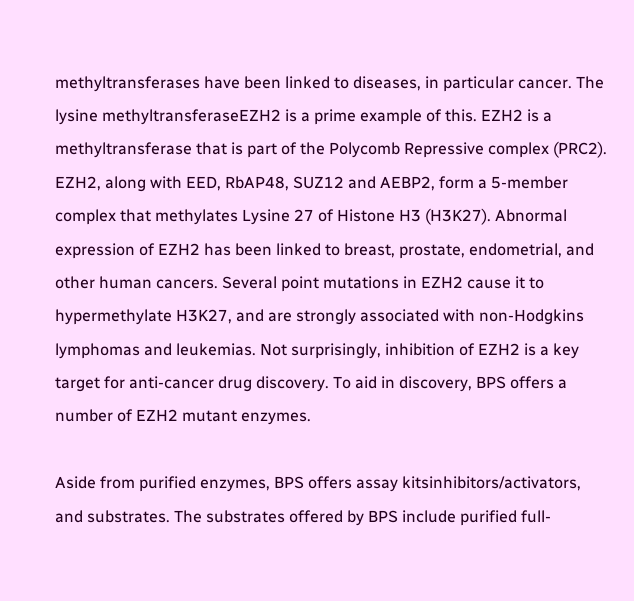methyltransferases have been linked to diseases, in particular cancer. The lysine methyltransferaseEZH2 is a prime example of this. EZH2 is a methyltransferase that is part of the Polycomb Repressive complex (PRC2). EZH2, along with EED, RbAP48, SUZ12 and AEBP2, form a 5-member complex that methylates Lysine 27 of Histone H3 (H3K27). Abnormal expression of EZH2 has been linked to breast, prostate, endometrial, and other human cancers. Several point mutations in EZH2 cause it to hypermethylate H3K27, and are strongly associated with non-Hodgkins lymphomas and leukemias. Not surprisingly, inhibition of EZH2 is a key target for anti-cancer drug discovery. To aid in discovery, BPS offers a number of EZH2 mutant enzymes.

Aside from purified enzymes, BPS offers assay kitsinhibitors/activators, and substrates. The substrates offered by BPS include purified full-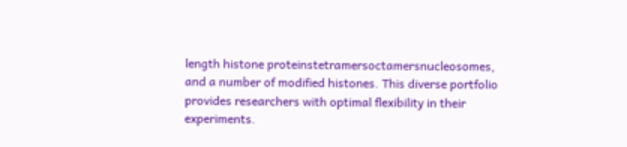length histone proteinstetramersoctamersnucleosomes, and a number of modified histones. This diverse portfolio provides researchers with optimal flexibility in their experiments.